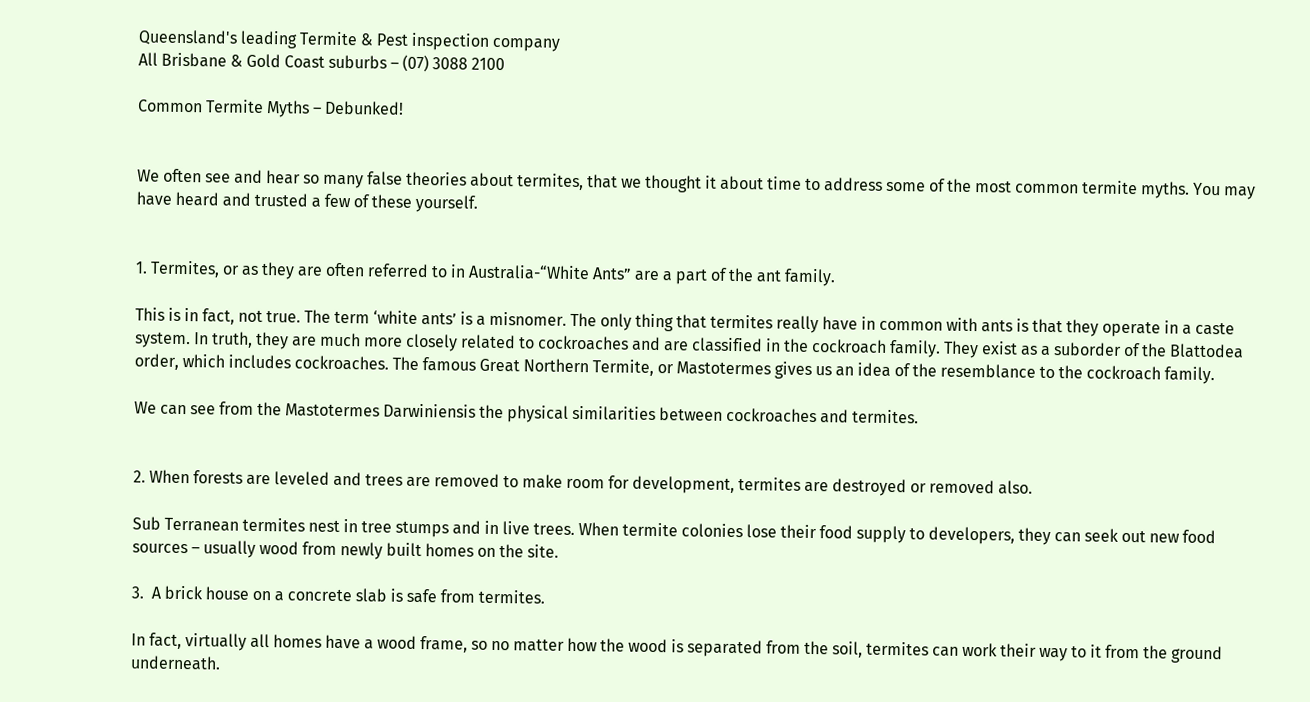Queensland's leading Termite & Pest inspection company
All Brisbane & Gold Coast suburbs – (07) 3088 2100

Common Termite Myths – Debunked!


We often see and hear so many false theories about termites, that we thought it about time to address some of the most common termite myths. You may have heard and trusted a few of these yourself.


1. Termites, or as they are often referred to in Australia-“White Ants” are a part of the ant family.

This is in fact, not true. The term ‘white ants’ is a misnomer. The only thing that termites really have in common with ants is that they operate in a caste system. In truth, they are much more closely related to cockroaches and are classified in the cockroach family. They exist as a suborder of the Blattodea order, which includes cockroaches. The famous Great Northern Termite, or Mastotermes gives us an idea of the resemblance to the cockroach family.

We can see from the Mastotermes Darwiniensis the physical similarities between cockroaches and termites.


2. When forests are leveled and trees are removed to make room for development, termites are destroyed or removed also.

Sub Terranean termites nest in tree stumps and in live trees. When termite colonies lose their food supply to developers, they can seek out new food sources – usually wood from newly built homes on the site.

3.  A brick house on a concrete slab is safe from termites.

In fact, virtually all homes have a wood frame, so no matter how the wood is separated from the soil, termites can work their way to it from the ground underneath.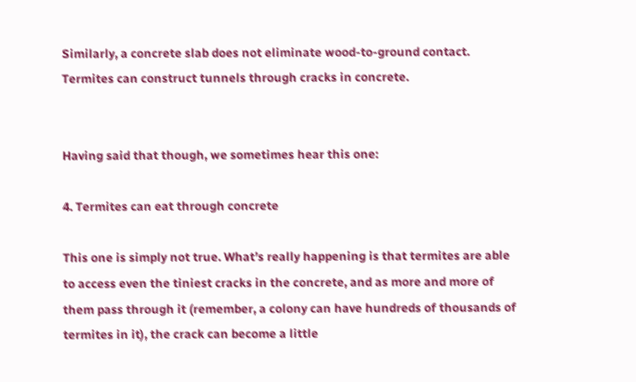Similarly, a concrete slab does not eliminate wood-to-ground contact. Termites can construct tunnels through cracks in concrete.


Having said that though, we sometimes hear this one:

4. Termites can eat through concrete

This one is simply not true. What’s really happening is that termites are able to access even the tiniest cracks in the concrete, and as more and more of them pass through it (remember, a colony can have hundreds of thousands of termites in it), the crack can become a little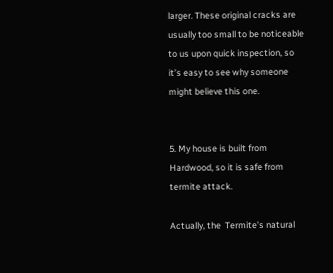larger. These original cracks are usually too small to be noticeable to us upon quick inspection, so it’s easy to see why someone might believe this one.


5. My house is built from Hardwood, so it is safe from termite attack.

Actually, the  Termite’s natural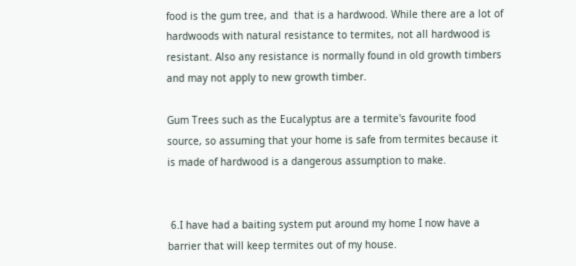food is the gum tree, and  that is a hardwood. While there are a lot of hardwoods with natural resistance to termites, not all hardwood is resistant. Also any resistance is normally found in old growth timbers and may not apply to new growth timber.

Gum Trees such as the Eucalyptus are a termite's favourite food source, so assuming that your home is safe from termites because it is made of hardwood is a dangerous assumption to make.


 6.I have had a baiting system put around my home I now have a barrier that will keep termites out of my house.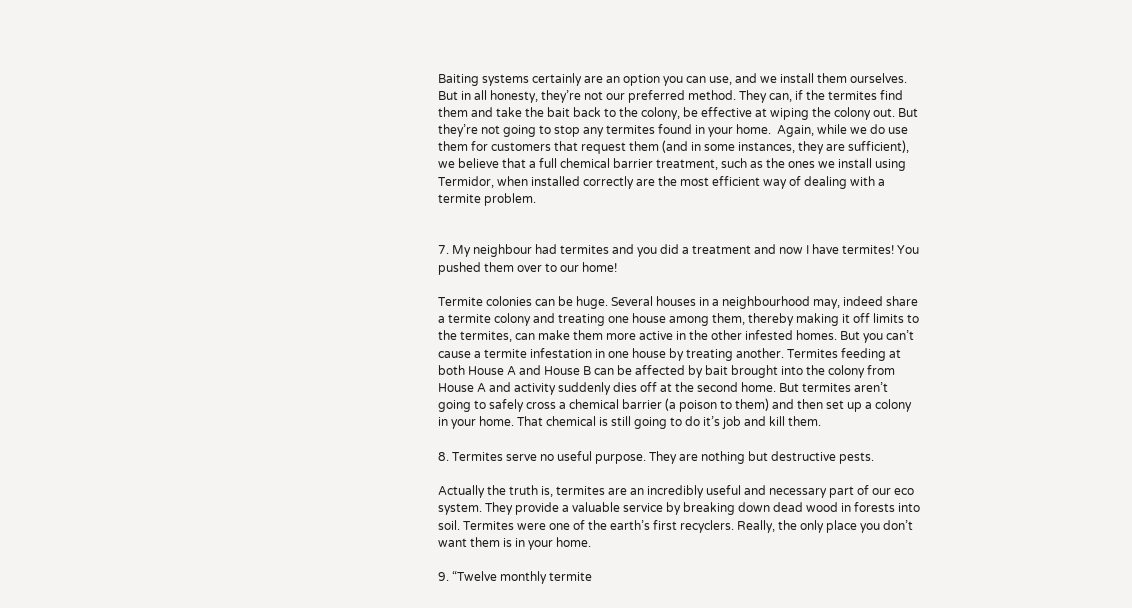Baiting systems certainly are an option you can use, and we install them ourselves. But in all honesty, they’re not our preferred method. They can, if the termites find them and take the bait back to the colony, be effective at wiping the colony out. But they’re not going to stop any termites found in your home.  Again, while we do use them for customers that request them (and in some instances, they are sufficient), we believe that a full chemical barrier treatment, such as the ones we install using Termidor, when installed correctly are the most efficient way of dealing with a termite problem.


7. My neighbour had termites and you did a treatment and now I have termites! You pushed them over to our home!

Termite colonies can be huge. Several houses in a neighbourhood may, indeed share a termite colony and treating one house among them, thereby making it off limits to the termites, can make them more active in the other infested homes. But you can’t cause a termite infestation in one house by treating another. Termites feeding at both House A and House B can be affected by bait brought into the colony from House A and activity suddenly dies off at the second home. But termites aren’t going to safely cross a chemical barrier (a poison to them) and then set up a colony in your home. That chemical is still going to do it’s job and kill them.

8. Termites serve no useful purpose. They are nothing but destructive pests.

Actually the truth is, termites are an incredibly useful and necessary part of our eco system. They provide a valuable service by breaking down dead wood in forests into soil. Termites were one of the earth’s first recyclers. Really, the only place you don’t want them is in your home.

9. “Twelve monthly termite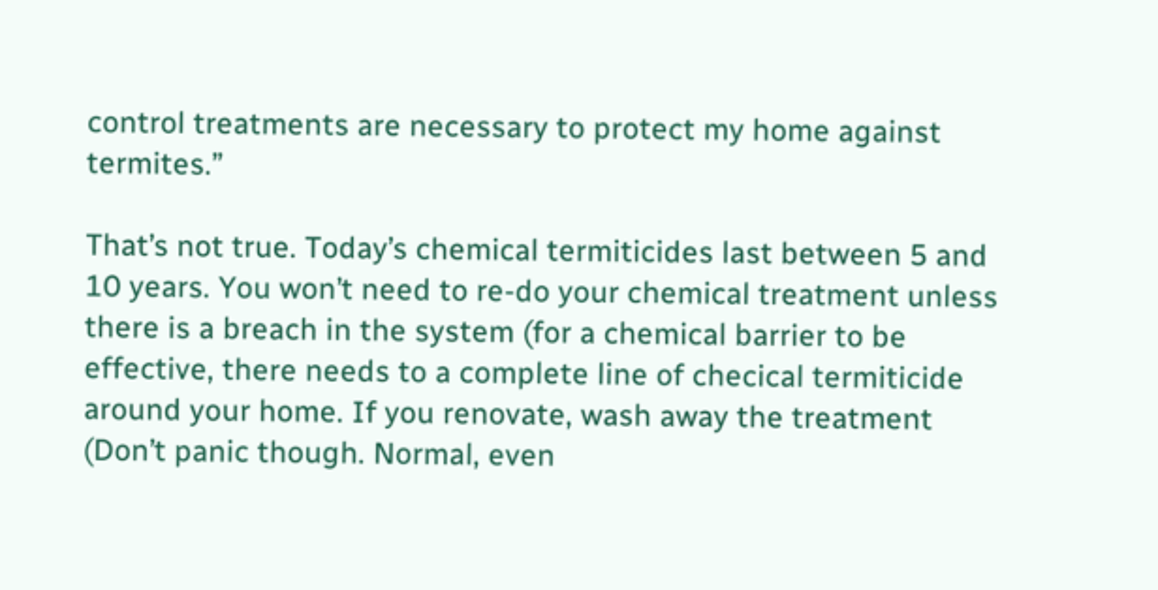control treatments are necessary to protect my home against termites.”

That’s not true. Today’s chemical termiticides last between 5 and 10 years. You won’t need to re-do your chemical treatment unless there is a breach in the system (for a chemical barrier to be effective, there needs to a complete line of checical termiticide around your home. If you renovate, wash away the treatment (Don’t panic though. Normal, even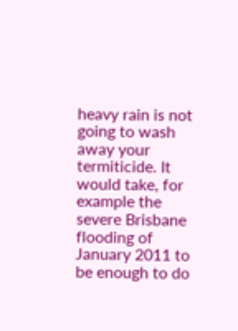heavy rain is not going to wash away your termiticide. It would take, for example the severe Brisbane flooding of January 2011 to be enough to do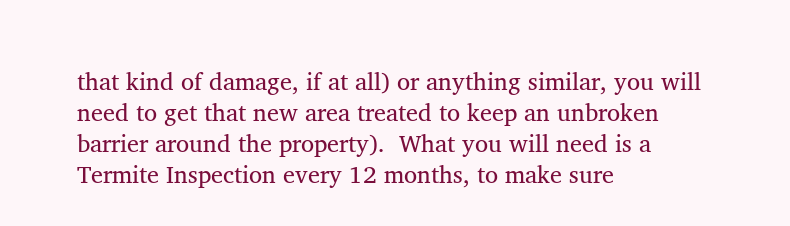that kind of damage, if at all) or anything similar, you will need to get that new area treated to keep an unbroken barrier around the property).  What you will need is a Termite Inspection every 12 months, to make sure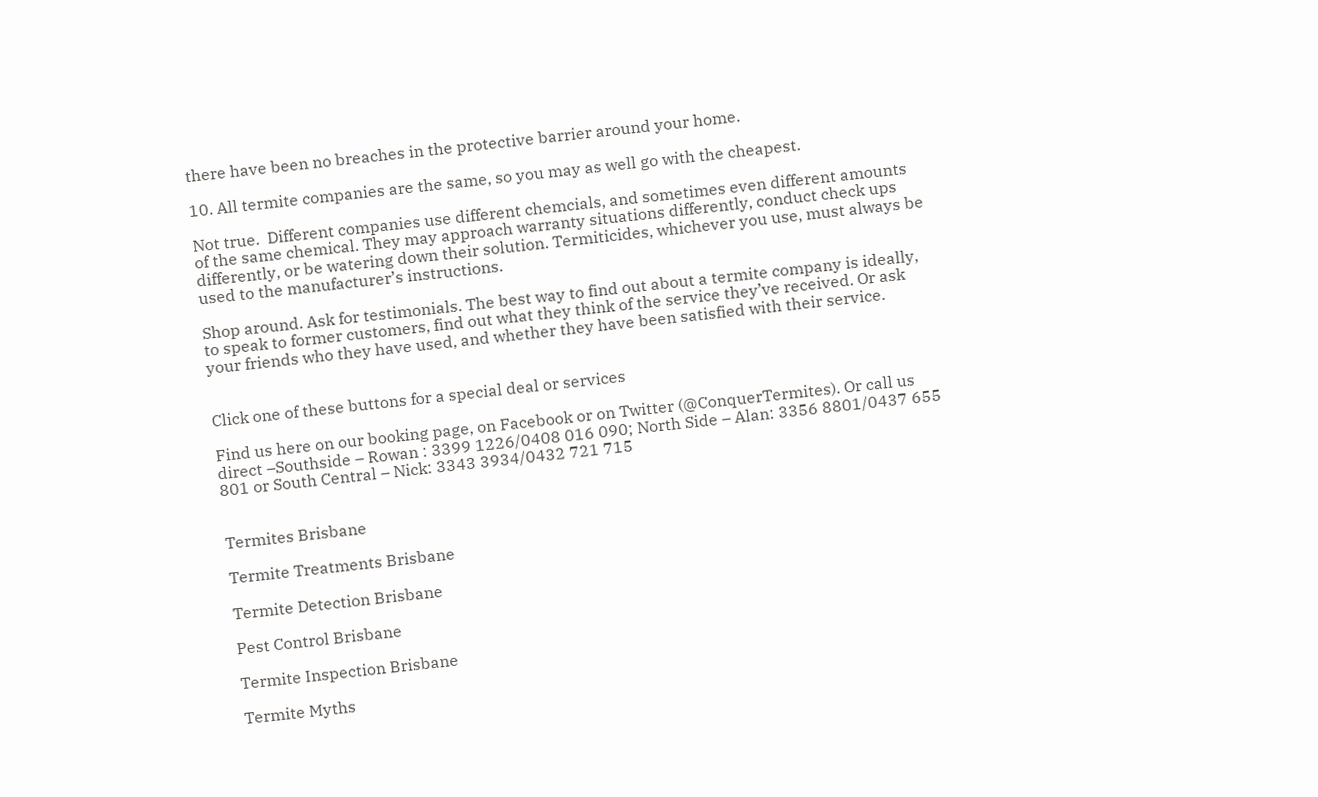there have been no breaches in the protective barrier around your home.

10. All termite companies are the same, so you may as well go with the cheapest.

Not true.  Different companies use different chemcials, and sometimes even different amounts of the same chemical. They may approach warranty situations differently, conduct check ups differently, or be watering down their solution. Termiticides, whichever you use, must always be used to the manufacturer’s instructions.

Shop around. Ask for testimonials. The best way to find out about a termite company is ideally, to speak to former customers, find out what they think of the service they’ve received. Or ask your friends who they have used, and whether they have been satisfied with their service.


Click one of these buttons for a special deal or services

Find us here on our booking page, on Facebook or on Twitter (@ConquerTermites). Or call us direct –Southside – Rowan : 3399 1226/0408 016 090; North Side – Alan: 3356 8801/0437 655 801 or South Central – Nick: 3343 3934/0432 721 715


Termites Brisbane

Termite Treatments Brisbane

Termite Detection Brisbane

Pest Control Brisbane

Termite Inspection Brisbane

Termite Myths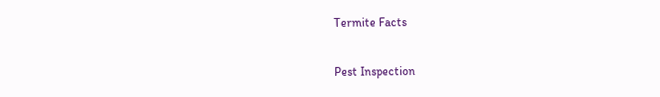Termite Facts

Pest Inspection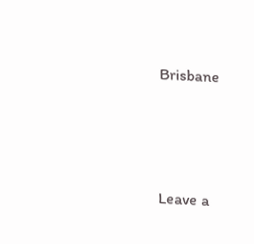Brisbane





Leave a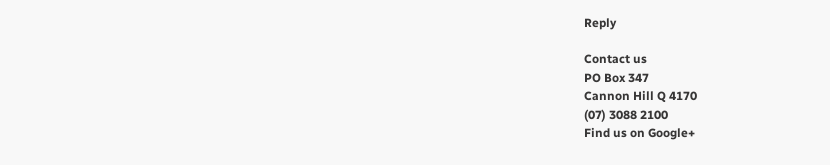Reply

Contact us
PO Box 347
Cannon Hill Q 4170
(07) 3088 2100
Find us on Google+